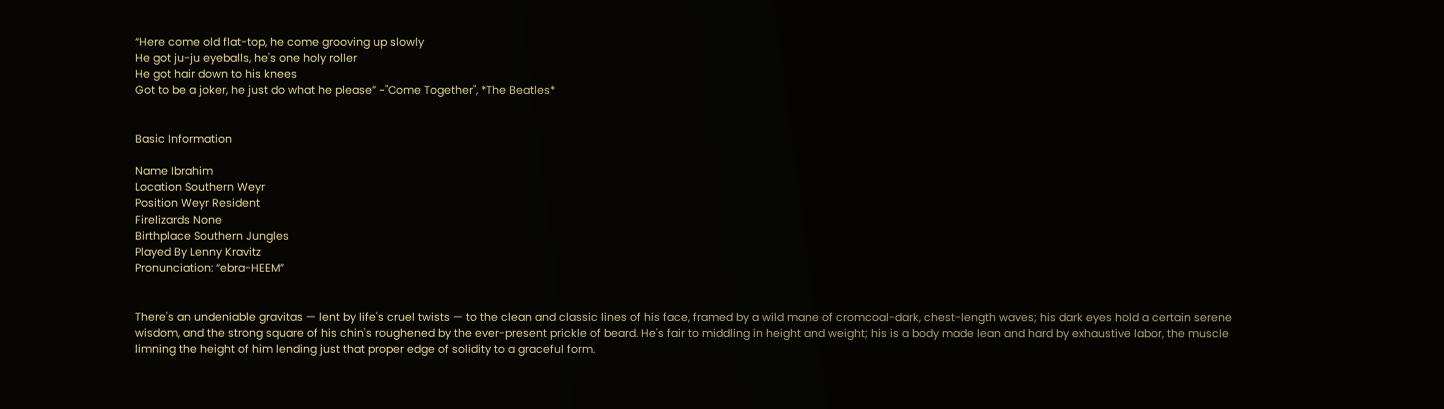“Here come old flat-top, he come grooving up slowly
He got ju-ju eyeballs, he's one holy roller
He got hair down to his knees
Got to be a joker, he just do what he please” ~"Come Together", *The Beatles*


Basic Information

Name Ibrahim
Location Southern Weyr
Position Weyr Resident
Firelizards None
Birthplace Southern Jungles
Played By Lenny Kravitz
Pronunciation: “ebra-HEEM”


There's an undeniable gravitas — lent by life's cruel twists — to the clean and classic lines of his face, framed by a wild mane of cromcoal-dark, chest-length waves; his dark eyes hold a certain serene wisdom, and the strong square of his chin's roughened by the ever-present prickle of beard. He's fair to middling in height and weight; his is a body made lean and hard by exhaustive labor, the muscle limning the height of him lending just that proper edge of solidity to a graceful form.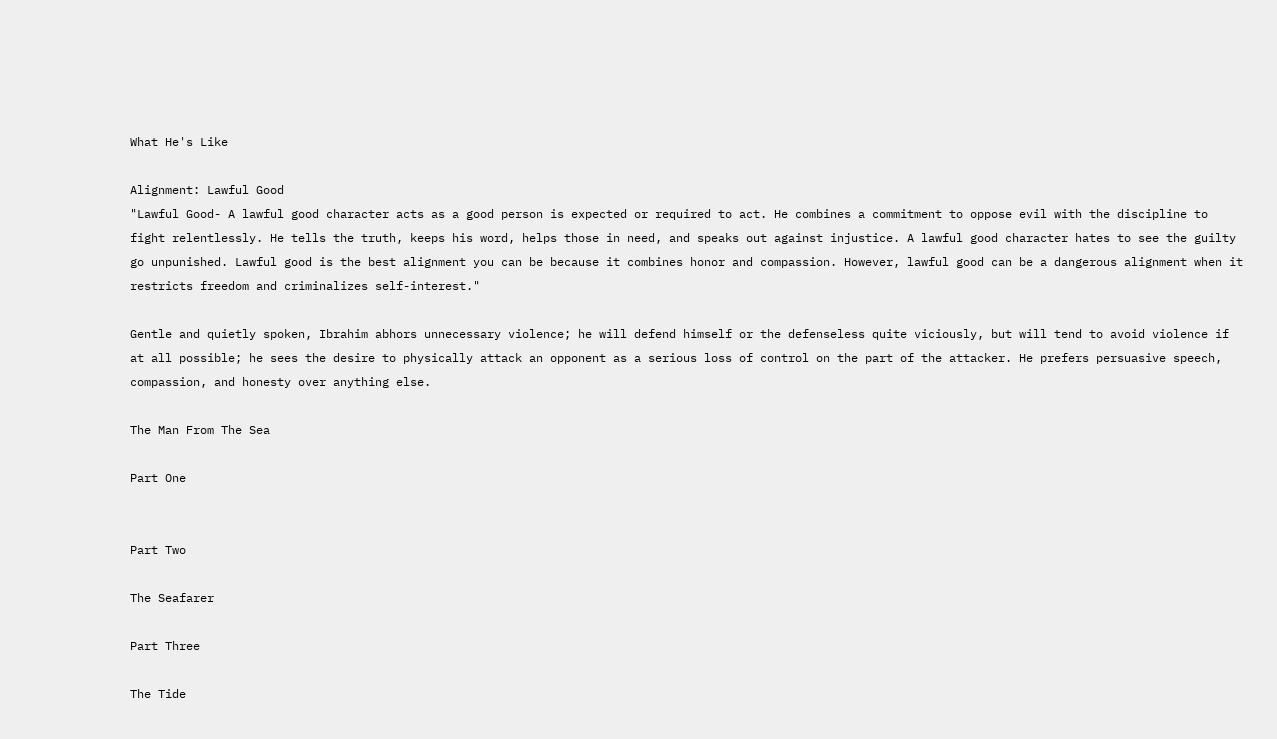What He's Like

Alignment: Lawful Good
"Lawful Good- A lawful good character acts as a good person is expected or required to act. He combines a commitment to oppose evil with the discipline to fight relentlessly. He tells the truth, keeps his word, helps those in need, and speaks out against injustice. A lawful good character hates to see the guilty go unpunished. Lawful good is the best alignment you can be because it combines honor and compassion. However, lawful good can be a dangerous alignment when it restricts freedom and criminalizes self-interest."

Gentle and quietly spoken, Ibrahim abhors unnecessary violence; he will defend himself or the defenseless quite viciously, but will tend to avoid violence if at all possible; he sees the desire to physically attack an opponent as a serious loss of control on the part of the attacker. He prefers persuasive speech, compassion, and honesty over anything else.

The Man From The Sea

Part One


Part Two

The Seafarer

Part Three

The Tide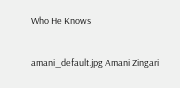Who He Knows

amani_default.jpg Amani Zingari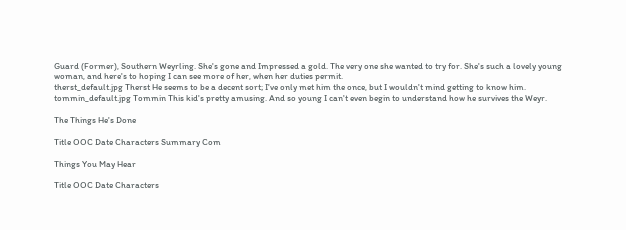Guard (Former), Southern Weyrling. She's gone and Impressed a gold. The very one she wanted to try for. She's such a lovely young woman, and here's to hoping I can see more of her, when her duties permit.
therst_default.jpg Therst He seems to be a decent sort; I've only met him the once, but I wouldn't mind getting to know him.
tommin_default.jpg Tommin This kid's pretty amusing. And so young I can't even begin to understand how he survives the Weyr.

The Things He's Done

Title OOC Date Characters Summary Com

Things You May Hear

Title OOC Date Characters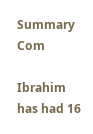Summary Com

Ibrahim has had 16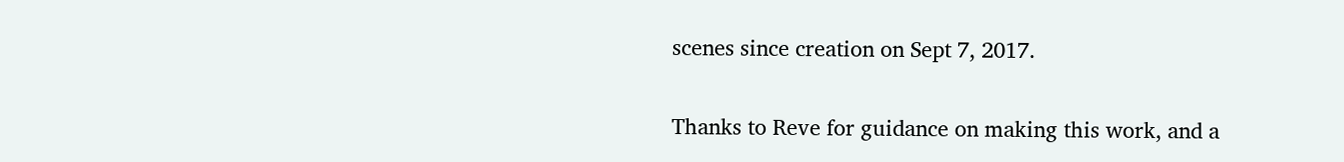scenes since creation on Sept 7, 2017.

Thanks to Reve for guidance on making this work, and a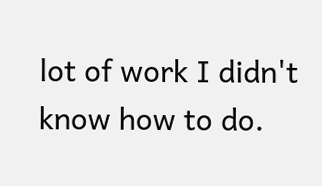lot of work I didn't know how to do.